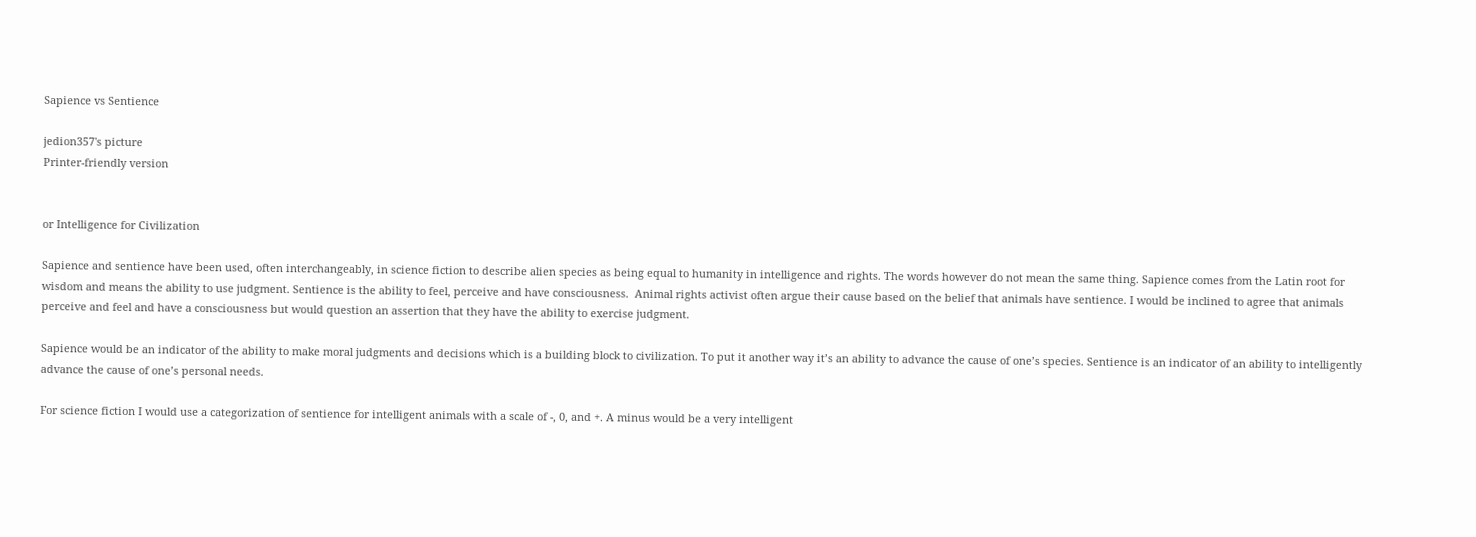Sapience vs Sentience

jedion357's picture
Printer-friendly version


or Intelligence for Civilization

Sapience and sentience have been used, often interchangeably, in science fiction to describe alien species as being equal to humanity in intelligence and rights. The words however do not mean the same thing. Sapience comes from the Latin root for wisdom and means the ability to use judgment. Sentience is the ability to feel, perceive and have consciousness.  Animal rights activist often argue their cause based on the belief that animals have sentience. I would be inclined to agree that animals perceive and feel and have a consciousness but would question an assertion that they have the ability to exercise judgment.

Sapience would be an indicator of the ability to make moral judgments and decisions which is a building block to civilization. To put it another way it’s an ability to advance the cause of one’s species. Sentience is an indicator of an ability to intelligently advance the cause of one’s personal needs.

For science fiction I would use a categorization of sentience for intelligent animals with a scale of -, 0, and +. A minus would be a very intelligent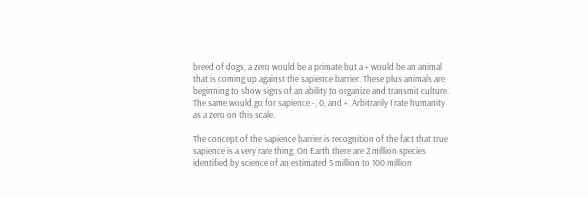breed of dogs, a zero would be a primate but a + would be an animal that is coming up against the sapience barrier. These plus animals are beginning to show signs of an ability to organize and transmit culture. The same would go for sapience -, 0, and +. Arbitrarily I rate humanity as a zero on this scale.

The concept of the sapience barrier is recognition of the fact that true sapience is a very rare thing. On Earth there are 2 million species identified by science of an estimated 5 million to 100 million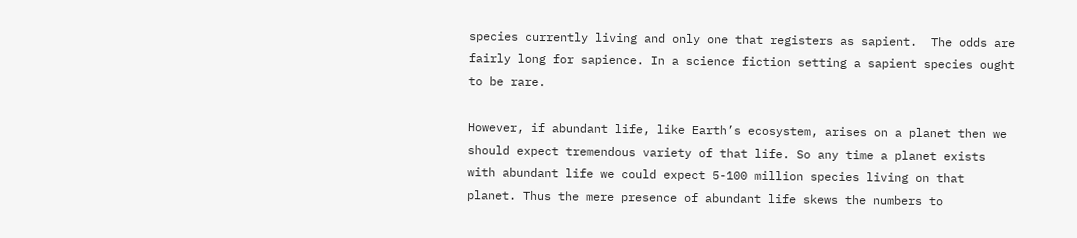species currently living and only one that registers as sapient.  The odds are fairly long for sapience. In a science fiction setting a sapient species ought to be rare.

However, if abundant life, like Earth’s ecosystem, arises on a planet then we should expect tremendous variety of that life. So any time a planet exists with abundant life we could expect 5-100 million species living on that planet. Thus the mere presence of abundant life skews the numbers to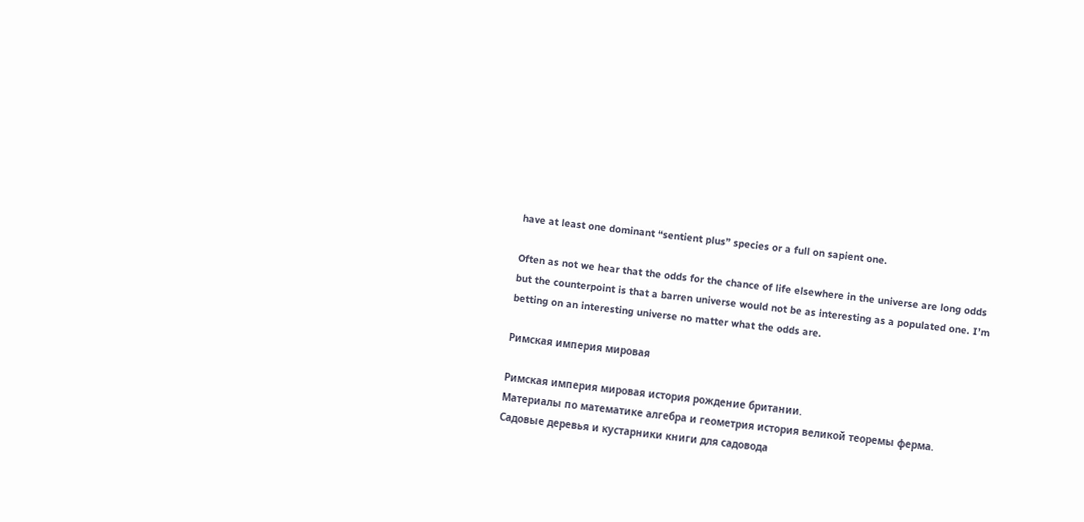have at least one dominant “sentient plus” species or a full on sapient one.

Often as not we hear that the odds for the chance of life elsewhere in the universe are long odds but the counterpoint is that a barren universe would not be as interesting as a populated one. I’m betting on an interesting universe no matter what the odds are.

Римская империя мировая

Римская империя мировая история рождение британии.
Материалы по математике алгебра и геометрия история великой теоремы ферма.
Садовые деревья и кустарники книги для садовода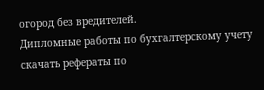огород без вредителей.
Дипломные работы по бухгалтерскому учету скачать рефераты по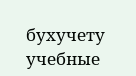бухучету учебные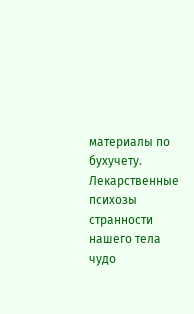материалы по бухучету.
Лекарственные психозы странности нашего тела чудо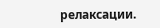релаксации.